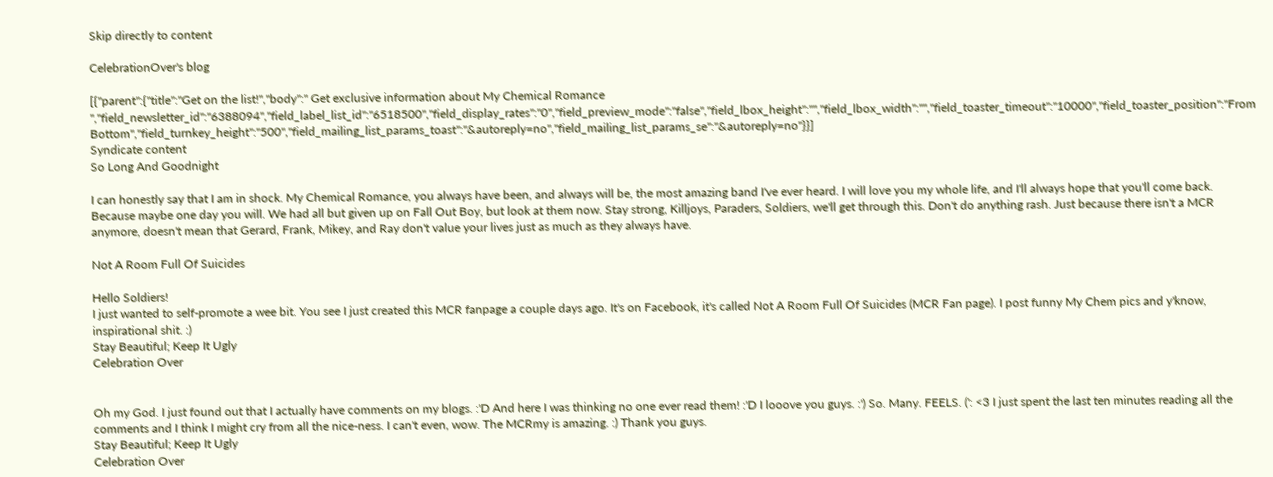Skip directly to content

CelebrationOver's blog

[{"parent":{"title":"Get on the list!","body":" Get exclusive information about My Chemical Romance ","field_newsletter_id":"6388094","field_label_list_id":"6518500","field_display_rates":"0","field_preview_mode":"false","field_lbox_height":"","field_lbox_width":"","field_toaster_timeout":"10000","field_toaster_position":"From Bottom","field_turnkey_height":"500","field_mailing_list_params_toast":"&autoreply=no","field_mailing_list_params_se":"&autoreply=no"}}]
Syndicate content
So Long And Goodnight

I can honestly say that I am in shock. My Chemical Romance, you always have been, and always will be, the most amazing band I've ever heard. I will love you my whole life, and I'll always hope that you'll come back. Because maybe one day you will. We had all but given up on Fall Out Boy, but look at them now. Stay strong, Killjoys, Paraders, Soldiers, we'll get through this. Don't do anything rash. Just because there isn't a MCR anymore, doesn't mean that Gerard, Frank, Mikey, and Ray don't value your lives just as much as they always have.

Not A Room Full Of Suicides

Hello Soldiers!
I just wanted to self-promote a wee bit. You see I just created this MCR fanpage a couple days ago. It's on Facebook, it's called Not A Room Full Of Suicides (MCR Fan page). I post funny My Chem pics and y'know, inspirational shit. :)
Stay Beautiful; Keep It Ugly
Celebration Over


Oh my God. I just found out that I actually have comments on my blogs. :'D And here I was thinking no one ever read them! :'D I looove you guys. :') So. Many. FEELS. (': <3 I just spent the last ten minutes reading all the comments and I think I might cry from all the nice-ness. I can't even, wow. The MCRmy is amazing. :) Thank you guys.
Stay Beautiful; Keep It Ugly
Celebration Over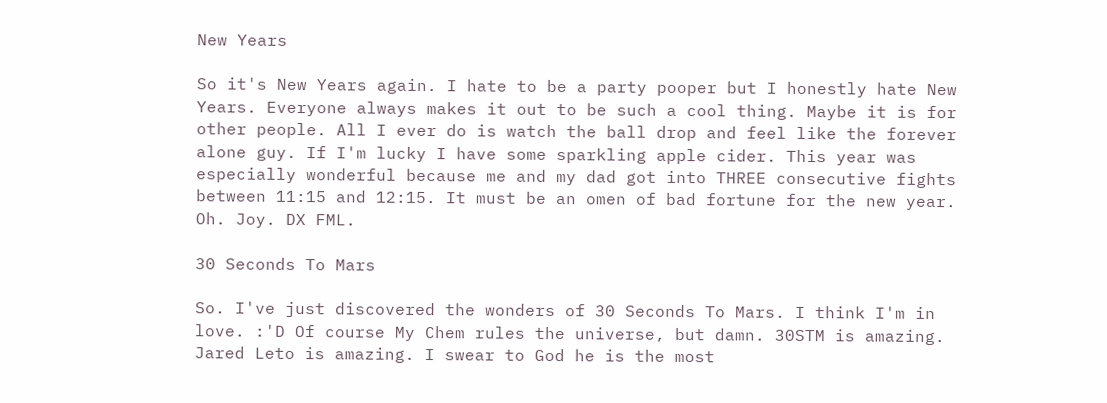New Years

So it's New Years again. I hate to be a party pooper but I honestly hate New Years. Everyone always makes it out to be such a cool thing. Maybe it is for other people. All I ever do is watch the ball drop and feel like the forever alone guy. If I'm lucky I have some sparkling apple cider. This year was especially wonderful because me and my dad got into THREE consecutive fights between 11:15 and 12:15. It must be an omen of bad fortune for the new year. Oh. Joy. DX FML.

30 Seconds To Mars

So. I've just discovered the wonders of 30 Seconds To Mars. I think I'm in love. :'D Of course My Chem rules the universe, but damn. 30STM is amazing. Jared Leto is amazing. I swear to God he is the most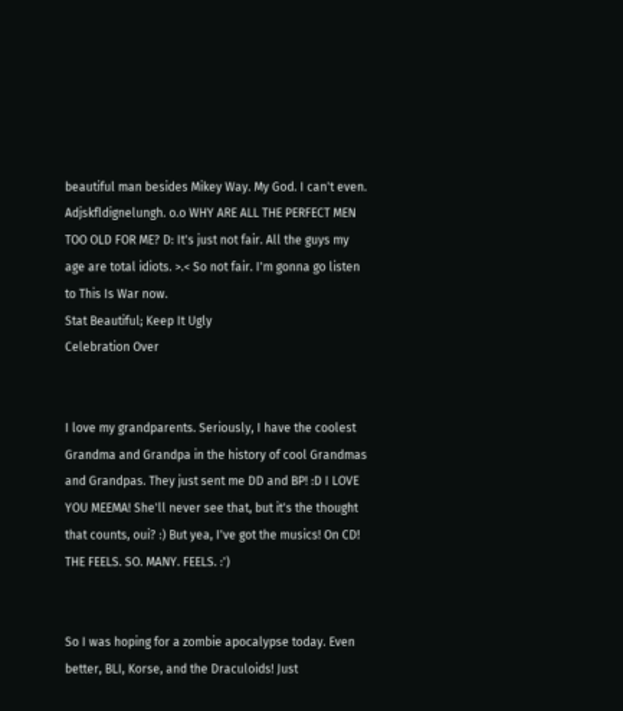beautiful man besides Mikey Way. My God. I can't even. Adjskfldignelungh. o.o WHY ARE ALL THE PERFECT MEN TOO OLD FOR ME? D: It's just not fair. All the guys my age are total idiots. >.< So not fair. I'm gonna go listen to This Is War now.
Stat Beautiful; Keep It Ugly
Celebration Over


I love my grandparents. Seriously, I have the coolest Grandma and Grandpa in the history of cool Grandmas and Grandpas. They just sent me DD and BP! :D I LOVE YOU MEEMA! She'll never see that, but it's the thought that counts, oui? :) But yea, I've got the musics! On CD! THE FEELS. SO. MANY. FEELS. :')


So I was hoping for a zombie apocalypse today. Even better, BLI, Korse, and the Draculoids! Just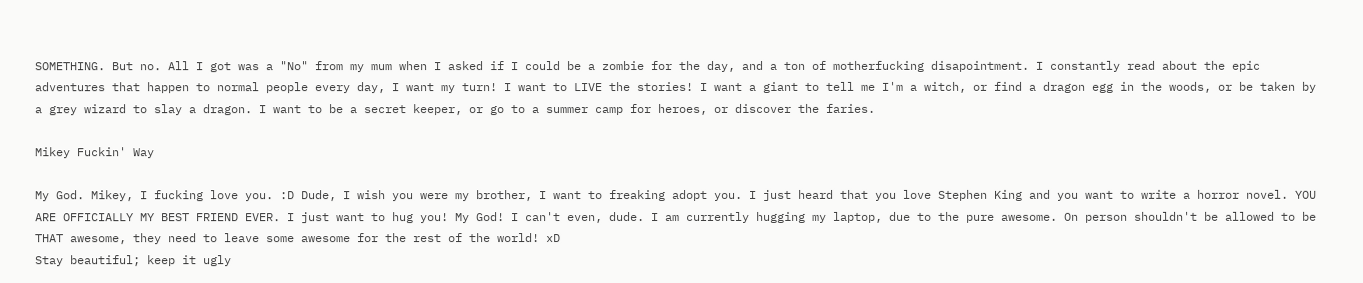SOMETHING. But no. All I got was a "No" from my mum when I asked if I could be a zombie for the day, and a ton of motherfucking disapointment. I constantly read about the epic adventures that happen to normal people every day, I want my turn! I want to LIVE the stories! I want a giant to tell me I'm a witch, or find a dragon egg in the woods, or be taken by a grey wizard to slay a dragon. I want to be a secret keeper, or go to a summer camp for heroes, or discover the faries.

Mikey Fuckin' Way

My God. Mikey, I fucking love you. :D Dude, I wish you were my brother, I want to freaking adopt you. I just heard that you love Stephen King and you want to write a horror novel. YOU ARE OFFICIALLY MY BEST FRIEND EVER. I just want to hug you! My God! I can't even, dude. I am currently hugging my laptop, due to the pure awesome. On person shouldn't be allowed to be THAT awesome, they need to leave some awesome for the rest of the world! xD
Stay beautiful; keep it ugly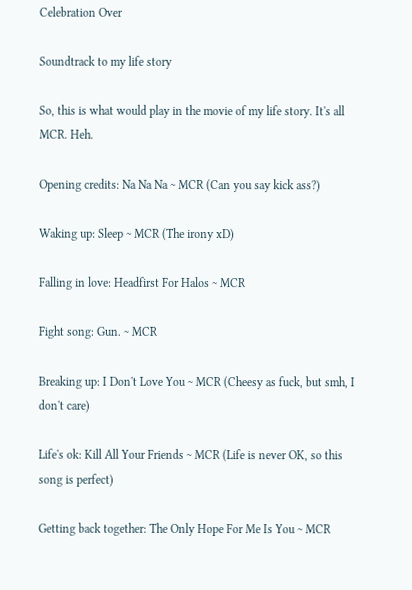Celebration Over

Soundtrack to my life story

So, this is what would play in the movie of my life story. It's all MCR. Heh.

Opening credits: Na Na Na ~ MCR (Can you say kick ass?)

Waking up: Sleep ~ MCR (The irony xD)

Falling in love: Headfirst For Halos ~ MCR

Fight song: Gun. ~ MCR

Breaking up: I Don't Love You ~ MCR (Cheesy as fuck, but smh, I don't care)

Life's ok: Kill All Your Friends ~ MCR (Life is never OK, so this song is perfect)

Getting back together: The Only Hope For Me Is You ~ MCR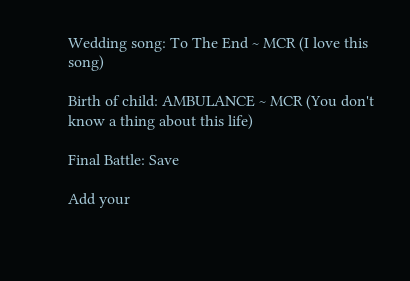Wedding song: To The End ~ MCR (I love this song)

Birth of child: AMBULANCE ~ MCR (You don't know a thing about this life)

Final Battle: Save

Add your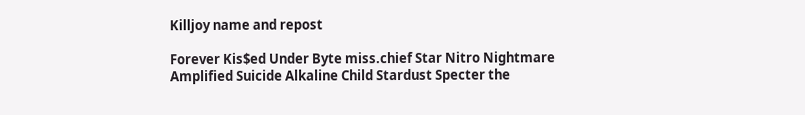Killjoy name and repost

Forever Kis$ed Under Byte miss.chief Star Nitro Nightmare Amplified Suicide Alkaline Child Stardust Specter the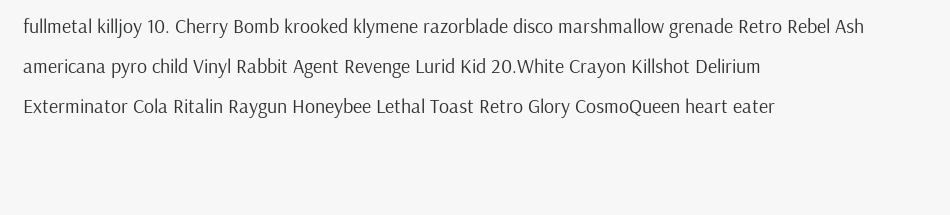fullmetal killjoy 10. Cherry Bomb krooked klymene razorblade disco marshmallow grenade Retro Rebel Ash americana pyro child Vinyl Rabbit Agent Revenge Lurid Kid 20.White Crayon Killshot Delirium Exterminator Cola Ritalin Raygun Honeybee Lethal Toast Retro Glory CosmoQueen heart eater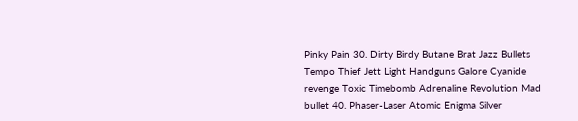Pinky Pain 30. Dirty Birdy Butane Brat Jazz Bullets Tempo Thief Jett Light Handguns Galore Cyanide revenge Toxic Timebomb Adrenaline Revolution Mad bullet 40. Phaser-Laser Atomic Enigma Silver